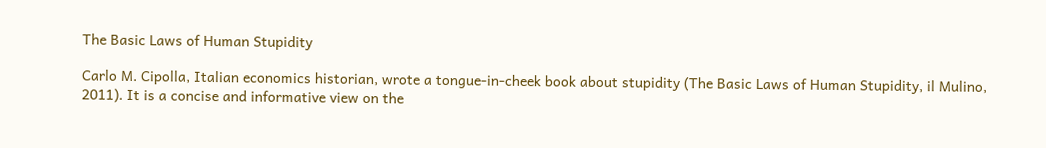The Basic Laws of Human Stupidity

Carlo M. Cipolla, Italian economics historian, wrote a tongue-in-cheek book about stupidity (The Basic Laws of Human Stupidity, il Mulino, 2011). It is a concise and informative view on the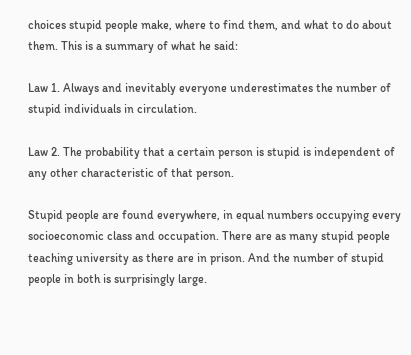choices stupid people make, where to find them, and what to do about them. This is a summary of what he said:

Law 1. Always and inevitably everyone underestimates the number of stupid individuals in circulation.

Law 2. The probability that a certain person is stupid is independent of any other characteristic of that person.

Stupid people are found everywhere, in equal numbers occupying every socioeconomic class and occupation. There are as many stupid people teaching university as there are in prison. And the number of stupid people in both is surprisingly large.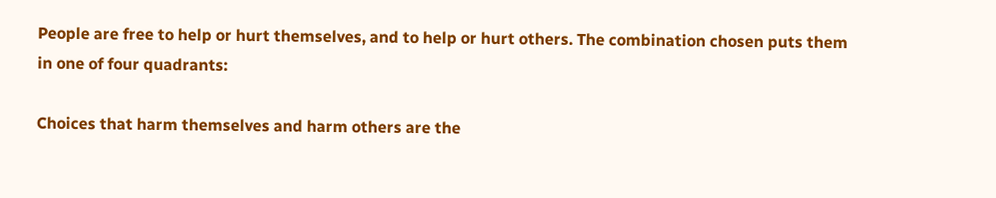People are free to help or hurt themselves, and to help or hurt others. The combination chosen puts them in one of four quadrants:

Choices that harm themselves and harm others are the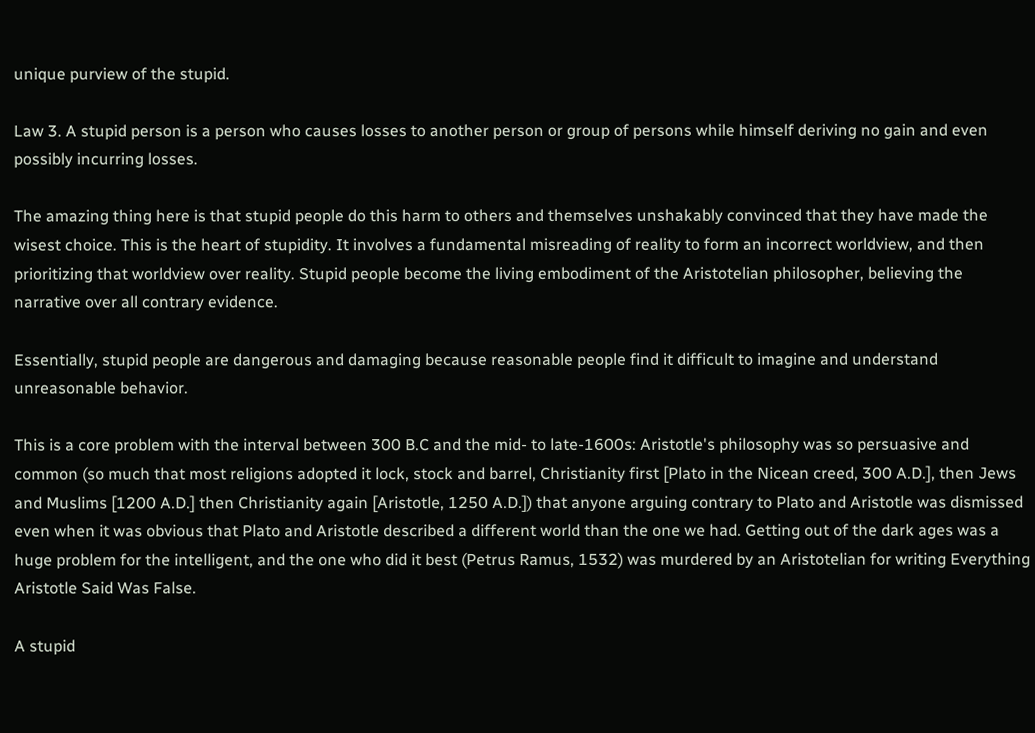unique purview of the stupid.

Law 3. A stupid person is a person who causes losses to another person or group of persons while himself deriving no gain and even possibly incurring losses.

The amazing thing here is that stupid people do this harm to others and themselves unshakably convinced that they have made the wisest choice. This is the heart of stupidity. It involves a fundamental misreading of reality to form an incorrect worldview, and then prioritizing that worldview over reality. Stupid people become the living embodiment of the Aristotelian philosopher, believing the narrative over all contrary evidence.

Essentially, stupid people are dangerous and damaging because reasonable people find it difficult to imagine and understand unreasonable behavior.

This is a core problem with the interval between 300 B.C and the mid- to late-1600s: Aristotle's philosophy was so persuasive and common (so much that most religions adopted it lock, stock and barrel, Christianity first [Plato in the Nicean creed, 300 A.D.], then Jews and Muslims [1200 A.D.] then Christianity again [Aristotle, 1250 A.D.]) that anyone arguing contrary to Plato and Aristotle was dismissed even when it was obvious that Plato and Aristotle described a different world than the one we had. Getting out of the dark ages was a huge problem for the intelligent, and the one who did it best (Petrus Ramus, 1532) was murdered by an Aristotelian for writing Everything Aristotle Said Was False.

A stupid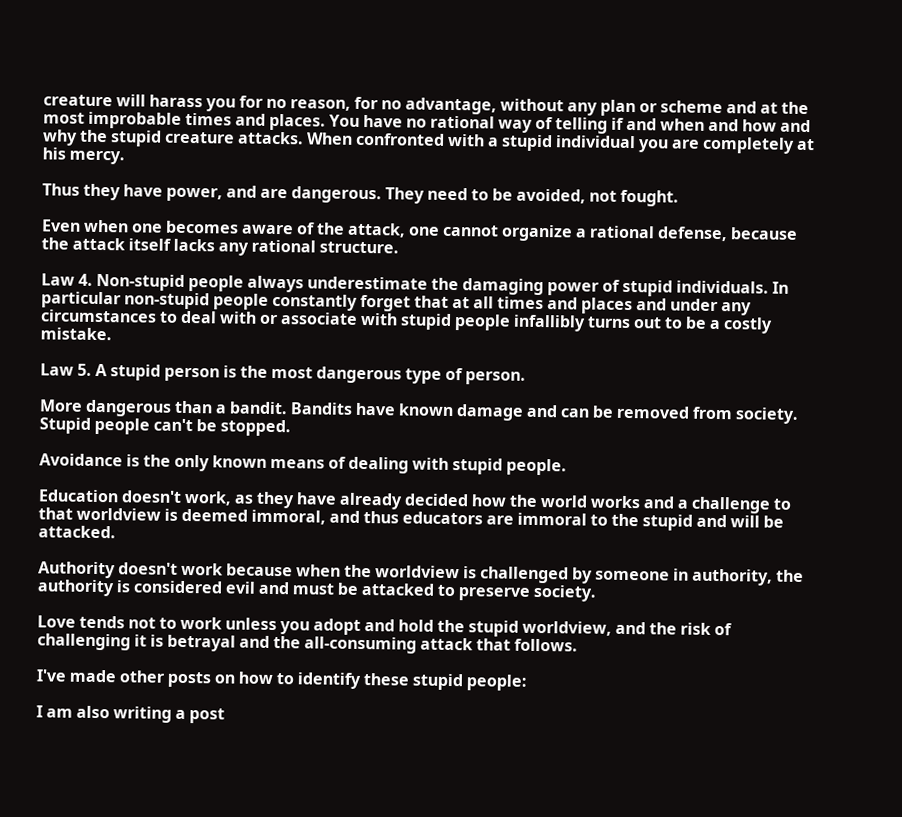creature will harass you for no reason, for no advantage, without any plan or scheme and at the most improbable times and places. You have no rational way of telling if and when and how and why the stupid creature attacks. When confronted with a stupid individual you are completely at his mercy.

Thus they have power, and are dangerous. They need to be avoided, not fought.

Even when one becomes aware of the attack, one cannot organize a rational defense, because the attack itself lacks any rational structure.

Law 4. Non-stupid people always underestimate the damaging power of stupid individuals. In particular non-stupid people constantly forget that at all times and places and under any circumstances to deal with or associate with stupid people infallibly turns out to be a costly mistake.

Law 5. A stupid person is the most dangerous type of person.

More dangerous than a bandit. Bandits have known damage and can be removed from society. Stupid people can't be stopped.

Avoidance is the only known means of dealing with stupid people.

Education doesn't work, as they have already decided how the world works and a challenge to that worldview is deemed immoral, and thus educators are immoral to the stupid and will be attacked.

Authority doesn't work because when the worldview is challenged by someone in authority, the authority is considered evil and must be attacked to preserve society.

Love tends not to work unless you adopt and hold the stupid worldview, and the risk of challenging it is betrayal and the all-consuming attack that follows.

I've made other posts on how to identify these stupid people:

I am also writing a post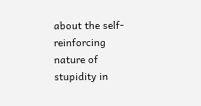about the self-reinforcing nature of stupidity in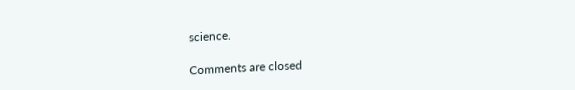science.

Comments are closed